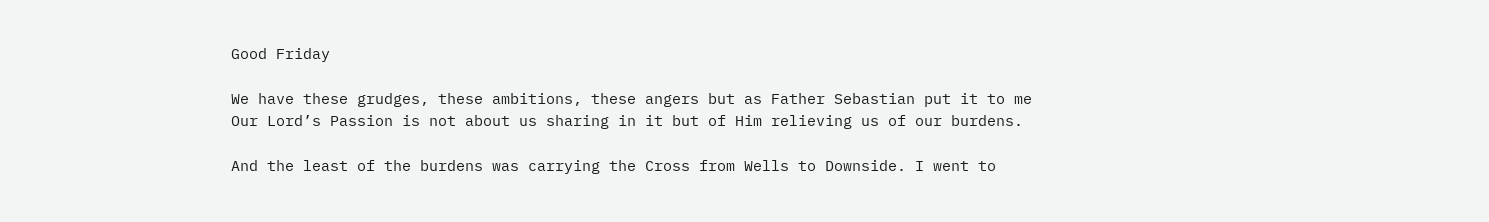Good Friday

We have these grudges, these ambitions, these angers but as Father Sebastian put it to me Our Lord’s Passion is not about us sharing in it but of Him relieving us of our burdens.

And the least of the burdens was carrying the Cross from Wells to Downside. I went to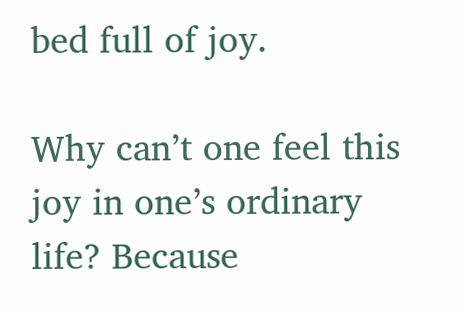bed full of joy.

Why can’t one feel this joy in one’s ordinary life? Because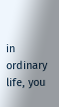in ordinary life, you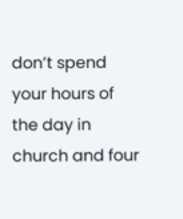don’t spend your hours of the day in church and four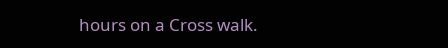hours on a Cross walk.